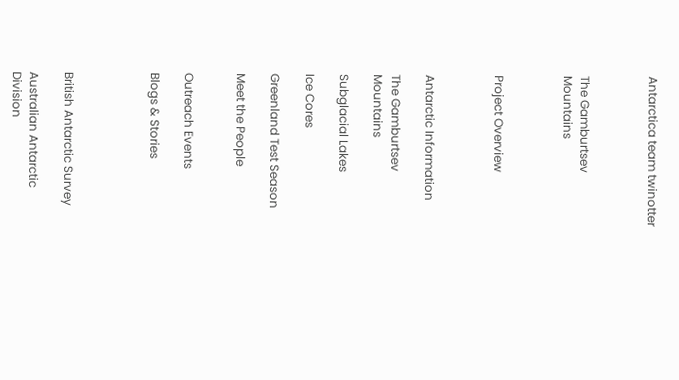Antarctica team twinotter



The Gamburtsev Mountains



Project Overview



Antarctic Information

The Gamburtsev Mountains

Subglacial Lakes

Ice Cores

Greenland Test Season

Meet the People


Outreach Events

Blogs & Stories




British Antarctic Survey

Australian Antarctic Division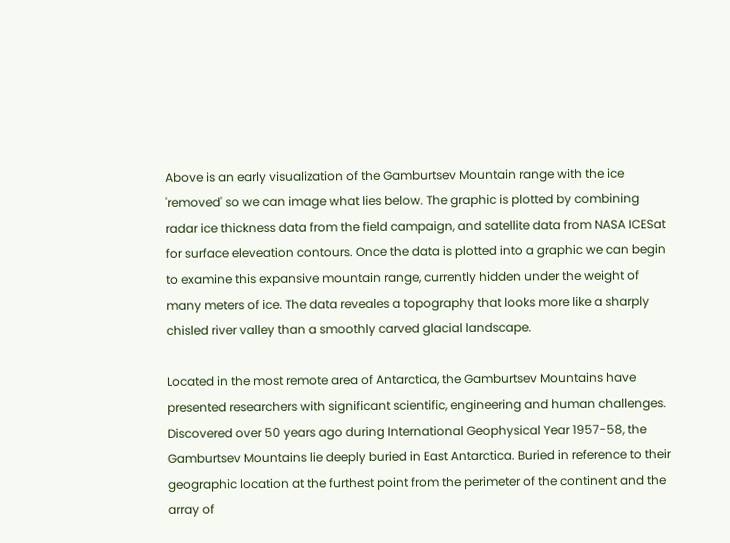Above is an early visualization of the Gamburtsev Mountain range with the ice 'removed' so we can image what lies below. The graphic is plotted by combining radar ice thickness data from the field campaign, and satellite data from NASA ICESat for surface eleveation contours. Once the data is plotted into a graphic we can begin to examine this expansive mountain range, currently hidden under the weight of many meters of ice. The data reveales a topography that looks more like a sharply chisled river valley than a smoothly carved glacial landscape.

Located in the most remote area of Antarctica, the Gamburtsev Mountains have presented researchers with significant scientific, engineering and human challenges. Discovered over 50 years ago during International Geophysical Year 1957-58, the Gamburtsev Mountains lie deeply buried in East Antarctica. Buried in reference to their geographic location at the furthest point from the perimeter of the continent and the array of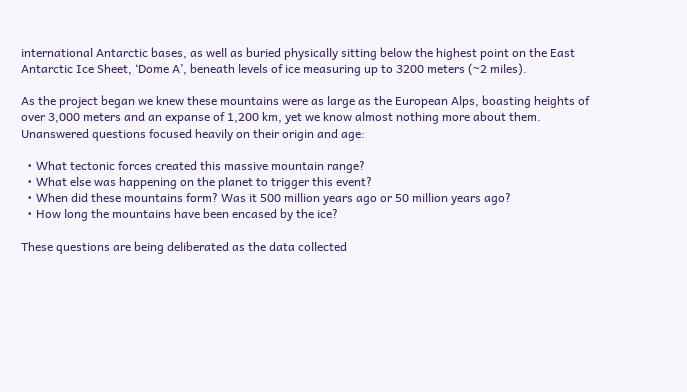international Antarctic bases, as well as buried physically sitting below the highest point on the East Antarctic Ice Sheet, ‘Dome A’, beneath levels of ice measuring up to 3200 meters (~2 miles).

As the project began we knew these mountains were as large as the European Alps, boasting heights of over 3,000 meters and an expanse of 1,200 km, yet we know almost nothing more about them.  Unanswered questions focused heavily on their origin and age:

  • What tectonic forces created this massive mountain range?
  • What else was happening on the planet to trigger this event?
  • When did these mountains form? Was it 500 million years ago or 50 million years ago?
  • How long the mountains have been encased by the ice?

These questions are being deliberated as the data collected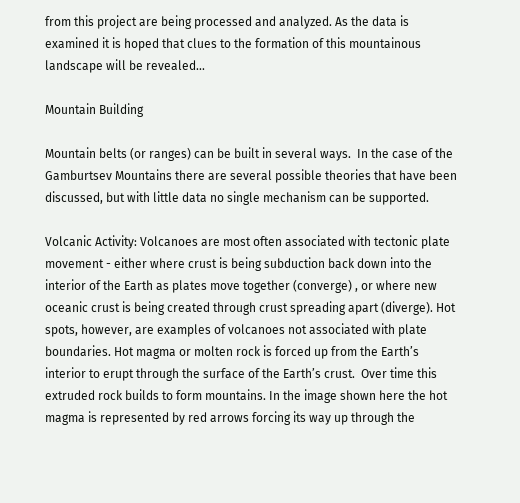from this project are being processed and analyzed. As the data is examined it is hoped that clues to the formation of this mountainous landscape will be revealed...

Mountain Building

Mountain belts (or ranges) can be built in several ways.  In the case of the Gamburtsev Mountains there are several possible theories that have been discussed, but with little data no single mechanism can be supported.

Volcanic Activity: Volcanoes are most often associated with tectonic plate movement - either where crust is being subduction back down into the interior of the Earth as plates move together (converge) , or where new oceanic crust is being created through crust spreading apart (diverge). Hot spots, however, are examples of volcanoes not associated with plate boundaries. Hot magma or molten rock is forced up from the Earth’s interior to erupt through the surface of the Earth’s crust.  Over time this extruded rock builds to form mountains. In the image shown here the hot magma is represented by red arrows forcing its way up through the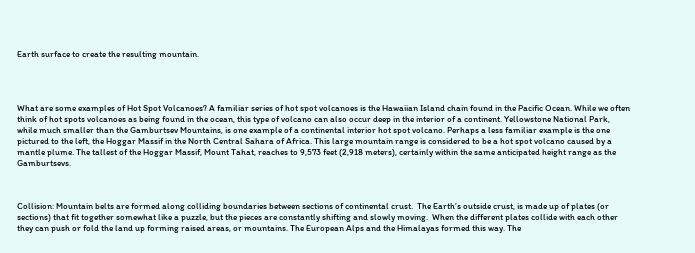Earth surface to create the resulting mountain.




What are some examples of Hot Spot Volcanoes? A familiar series of hot spot volcanoes is the Hawaiian Island chain found in the Pacific Ocean. While we often think of hot spots volcanoes as being found in the ocean, this type of volcano can also occur deep in the interior of a continent. Yellowstone National Park, while much smaller than the Gamburtsev Mountains, is one example of a continental interior hot spot volcano. Perhaps a less familiar example is the one pictured to the left, the Hoggar Massif in the North Central Sahara of Africa. This large mountain range is considered to be a hot spot volcano caused by a mantle plume. The tallest of the Hoggar Massif, Mount Tahat, reaches to 9,573 feet (2,918 meters), certainly within the same anticipated height range as the Gamburtsevs.



Collision: Mountain belts are formed along colliding boundaries between sections of continental crust.  The Earth’s outside crust, is made up of plates (or sections) that fit together somewhat like a puzzle, but the pieces are constantly shifting and slowly moving.  When the different plates collide with each other they can push or fold the land up forming raised areas, or mountains. The European Alps and the Himalayas formed this way. The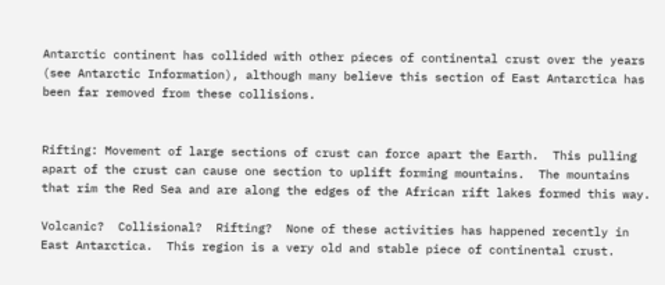Antarctic continent has collided with other pieces of continental crust over the years (see Antarctic Information), although many believe this section of East Antarctica has been far removed from these collisions.


Rifting: Movement of large sections of crust can force apart the Earth.  This pulling apart of the crust can cause one section to uplift forming mountains.  The mountains that rim the Red Sea and are along the edges of the African rift lakes formed this way.

Volcanic?  Collisional?  Rifting?  None of these activities has happened recently in East Antarctica.  This region is a very old and stable piece of continental crust.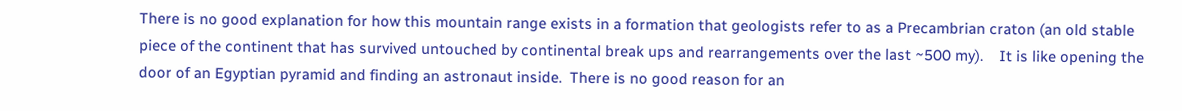There is no good explanation for how this mountain range exists in a formation that geologists refer to as a Precambrian craton (an old stable piece of the continent that has survived untouched by continental break ups and rearrangements over the last ~500 my).    It is like opening the door of an Egyptian pyramid and finding an astronaut inside.  There is no good reason for an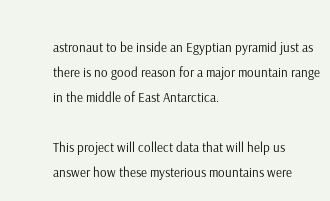astronaut to be inside an Egyptian pyramid just as there is no good reason for a major mountain range in the middle of East Antarctica.

This project will collect data that will help us answer how these mysterious mountains were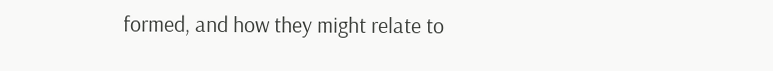formed, and how they might relate to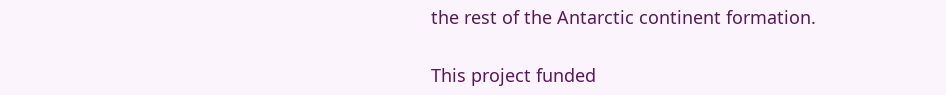the rest of the Antarctic continent formation.

This project funded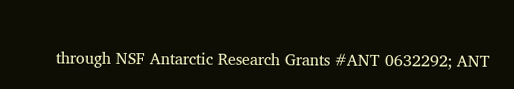through NSF Antarctic Research Grants #ANT 0632292; ANT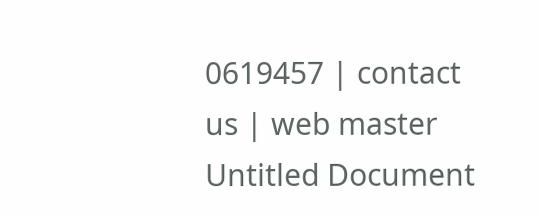0619457 | contact us | web master
Untitled Document